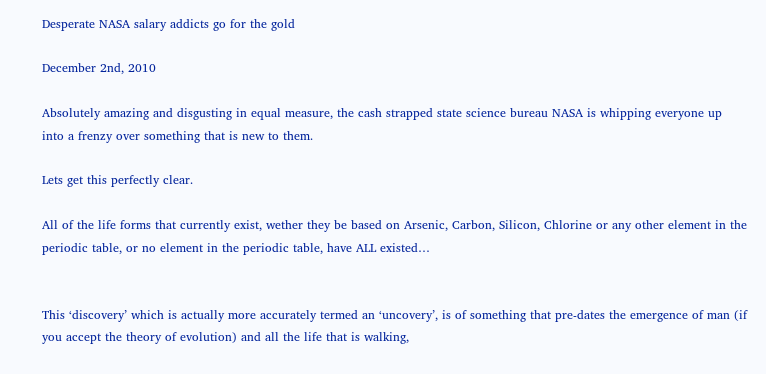Desperate NASA salary addicts go for the gold

December 2nd, 2010

Absolutely amazing and disgusting in equal measure, the cash strapped state science bureau NASA is whipping everyone up into a frenzy over something that is new to them.

Lets get this perfectly clear.

All of the life forms that currently exist, wether they be based on Arsenic, Carbon, Silicon, Chlorine or any other element in the periodic table, or no element in the periodic table, have ALL existed…


This ‘discovery’ which is actually more accurately termed an ‘uncovery’, is of something that pre-dates the emergence of man (if you accept the theory of evolution) and all the life that is walking,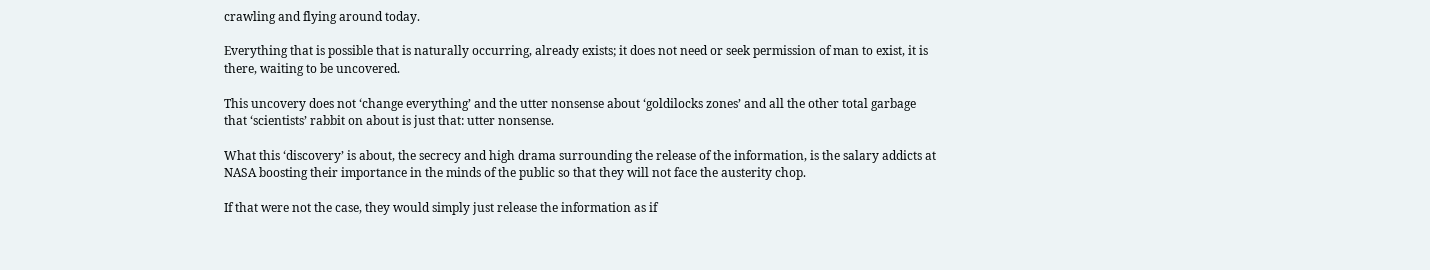crawling and flying around today.

Everything that is possible that is naturally occurring, already exists; it does not need or seek permission of man to exist, it is there, waiting to be uncovered.

This uncovery does not ‘change everything’ and the utter nonsense about ‘goldilocks zones’ and all the other total garbage that ‘scientists’ rabbit on about is just that: utter nonsense.

What this ‘discovery’ is about, the secrecy and high drama surrounding the release of the information, is the salary addicts at NASA boosting their importance in the minds of the public so that they will not face the austerity chop.

If that were not the case, they would simply just release the information as if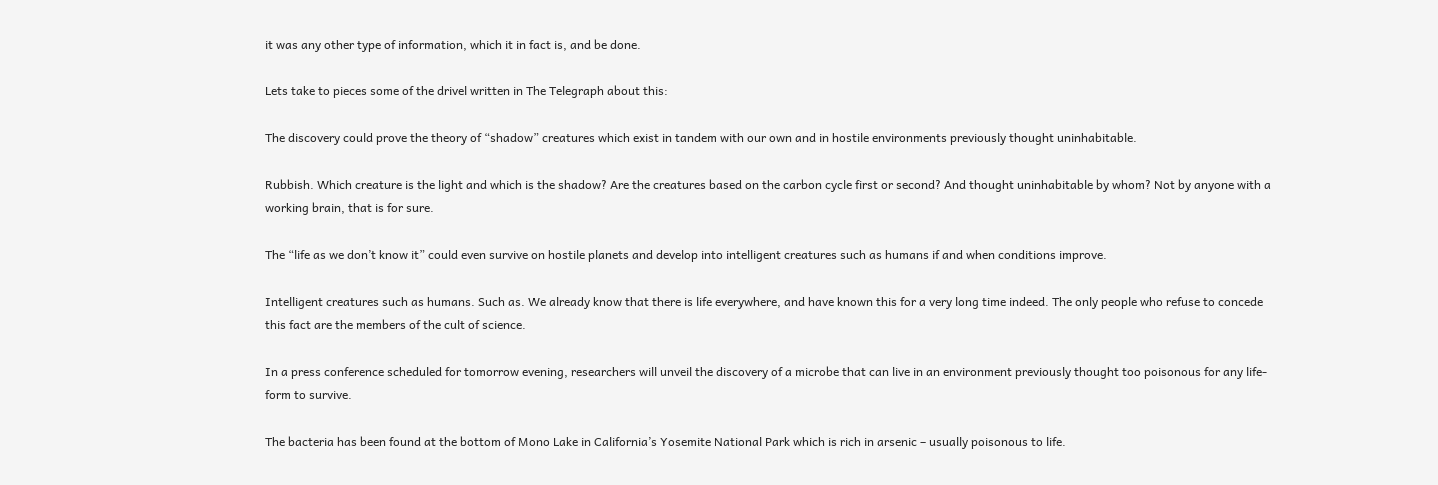it was any other type of information, which it in fact is, and be done.

Lets take to pieces some of the drivel written in The Telegraph about this:

The discovery could prove the theory of “shadow” creatures which exist in tandem with our own and in hostile environments previously thought uninhabitable.

Rubbish. Which creature is the light and which is the shadow? Are the creatures based on the carbon cycle first or second? And thought uninhabitable by whom? Not by anyone with a working brain, that is for sure.

The “life as we don’t know it” could even survive on hostile planets and develop into intelligent creatures such as humans if and when conditions improve.

Intelligent creatures such as humans. Such as. We already know that there is life everywhere, and have known this for a very long time indeed. The only people who refuse to concede this fact are the members of the cult of science.

In a press conference scheduled for tomorrow evening, researchers will unveil the discovery of a microbe that can live in an environment previously thought too poisonous for any life-form to survive.

The bacteria has been found at the bottom of Mono Lake in California’s Yosemite National Park which is rich in arsenic – usually poisonous to life.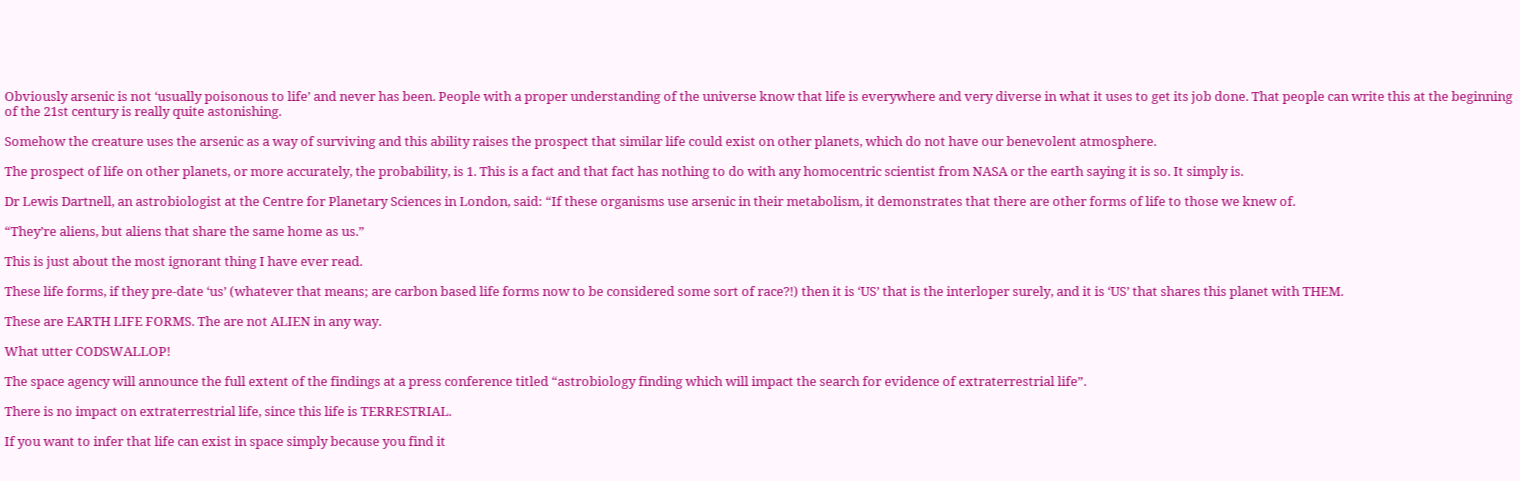Obviously arsenic is not ‘usually poisonous to life’ and never has been. People with a proper understanding of the universe know that life is everywhere and very diverse in what it uses to get its job done. That people can write this at the beginning of the 21st century is really quite astonishing.

Somehow the creature uses the arsenic as a way of surviving and this ability raises the prospect that similar life could exist on other planets, which do not have our benevolent atmosphere.

The prospect of life on other planets, or more accurately, the probability, is 1. This is a fact and that fact has nothing to do with any homocentric scientist from NASA or the earth saying it is so. It simply is.

Dr Lewis Dartnell, an astrobiologist at the Centre for Planetary Sciences in London, said: “If these organisms use arsenic in their metabolism, it demonstrates that there are other forms of life to those we knew of.

“They’re aliens, but aliens that share the same home as us.”

This is just about the most ignorant thing I have ever read.

These life forms, if they pre-date ‘us’ (whatever that means; are carbon based life forms now to be considered some sort of race?!) then it is ‘US’ that is the interloper surely, and it is ‘US’ that shares this planet with THEM.

These are EARTH LIFE FORMS. The are not ALIEN in any way.

What utter CODSWALLOP!

The space agency will announce the full extent of the findings at a press conference titled “astrobiology finding which will impact the search for evidence of extraterrestrial life”.

There is no impact on extraterrestrial life, since this life is TERRESTRIAL.

If you want to infer that life can exist in space simply because you find it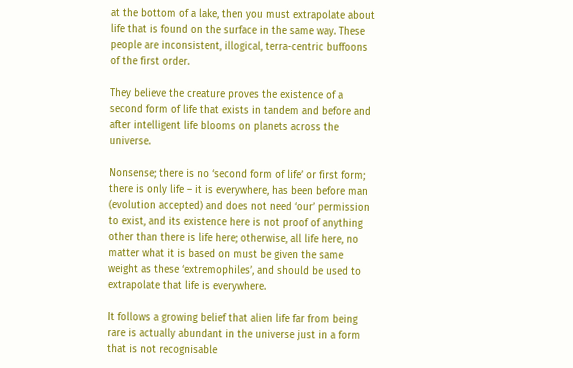at the bottom of a lake, then you must extrapolate about life that is found on the surface in the same way. These people are inconsistent, illogical, terra-centric buffoons of the first order.

They believe the creature proves the existence of a second form of life that exists in tandem and before and after intelligent life blooms on planets across the universe.

Nonsense; there is no ‘second form of life’ or first form; there is only life – it is everywhere, has been before man (evolution accepted) and does not need ‘our’ permission to exist, and its existence here is not proof of anything other than there is life here; otherwise, all life here, no matter what it is based on must be given the same weight as these ‘extremophiles’, and should be used to extrapolate that life is everywhere.

It follows a growing belief that alien life far from being rare is actually abundant in the universe just in a form that is not recognisable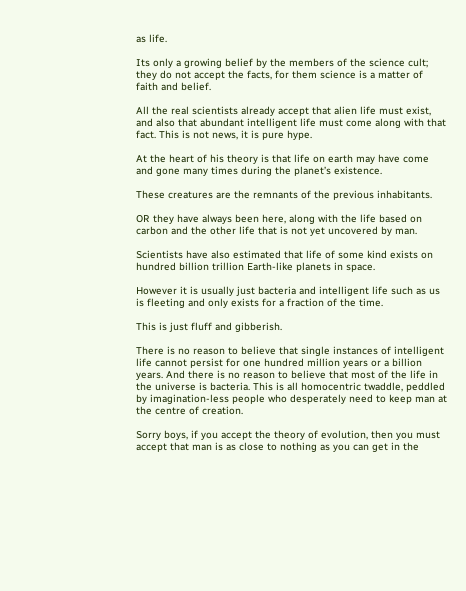as life.

Its only a growing belief by the members of the science cult; they do not accept the facts, for them science is a matter of faith and belief.

All the real scientists already accept that alien life must exist, and also that abundant intelligent life must come along with that fact. This is not news, it is pure hype.

At the heart of his theory is that life on earth may have come and gone many times during the planet’s existence.

These creatures are the remnants of the previous inhabitants.

OR they have always been here, along with the life based on carbon and the other life that is not yet uncovered by man.

Scientists have also estimated that life of some kind exists on hundred billion trillion Earth-like planets in space.

However it is usually just bacteria and intelligent life such as us is fleeting and only exists for a fraction of the time.

This is just fluff and gibberish.

There is no reason to believe that single instances of intelligent life cannot persist for one hundred million years or a billion years. And there is no reason to believe that most of the life in the universe is bacteria. This is all homocentric twaddle, peddled by imagination-less people who desperately need to keep man at the centre of creation.

Sorry boys, if you accept the theory of evolution, then you must accept that man is as close to nothing as you can get in the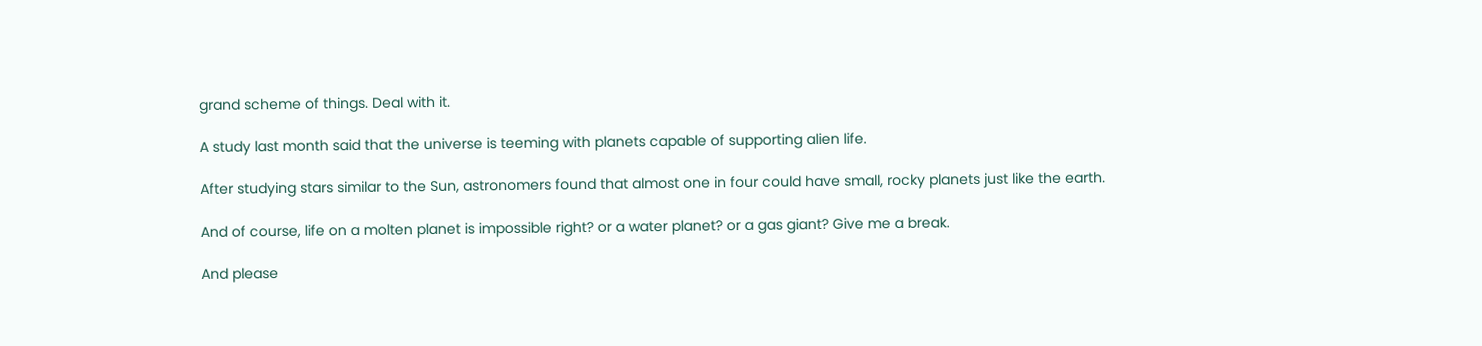grand scheme of things. Deal with it.

A study last month said that the universe is teeming with planets capable of supporting alien life.

After studying stars similar to the Sun, astronomers found that almost one in four could have small, rocky planets just like the earth.

And of course, life on a molten planet is impossible right? or a water planet? or a gas giant? Give me a break.

And please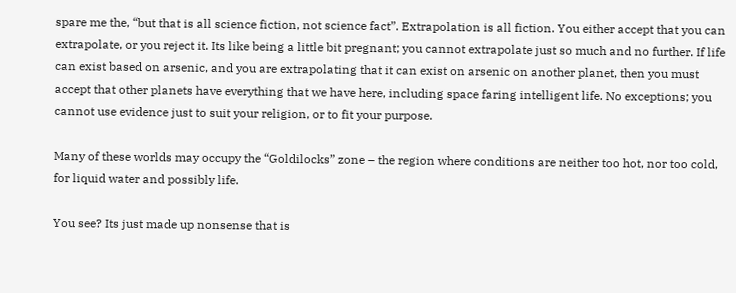spare me the, “but that is all science fiction, not science fact”. Extrapolation is all fiction. You either accept that you can extrapolate, or you reject it. Its like being a little bit pregnant; you cannot extrapolate just so much and no further. If life can exist based on arsenic, and you are extrapolating that it can exist on arsenic on another planet, then you must accept that other planets have everything that we have here, including space faring intelligent life. No exceptions; you cannot use evidence just to suit your religion, or to fit your purpose.

Many of these worlds may occupy the “Goldilocks” zone – the region where conditions are neither too hot, nor too cold, for liquid water and possibly life.

You see? Its just made up nonsense that is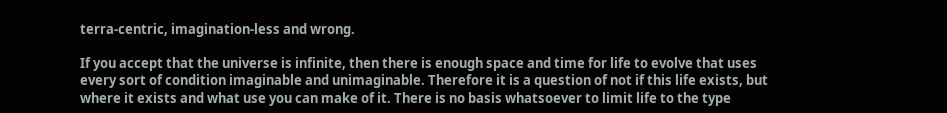terra-centric, imagination-less and wrong.

If you accept that the universe is infinite, then there is enough space and time for life to evolve that uses every sort of condition imaginable and unimaginable. Therefore it is a question of not if this life exists, but where it exists and what use you can make of it. There is no basis whatsoever to limit life to the type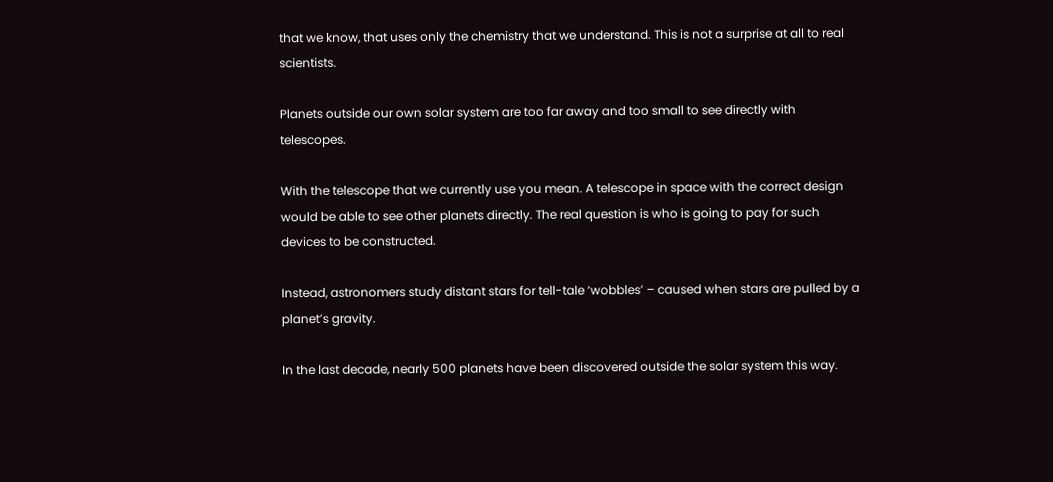that we know, that uses only the chemistry that we understand. This is not a surprise at all to real scientists.

Planets outside our own solar system are too far away and too small to see directly with telescopes.

With the telescope that we currently use you mean. A telescope in space with the correct design would be able to see other planets directly. The real question is who is going to pay for such devices to be constructed.

Instead, astronomers study distant stars for tell-tale ‘wobbles’ – caused when stars are pulled by a planet’s gravity.

In the last decade, nearly 500 planets have been discovered outside the solar system this way.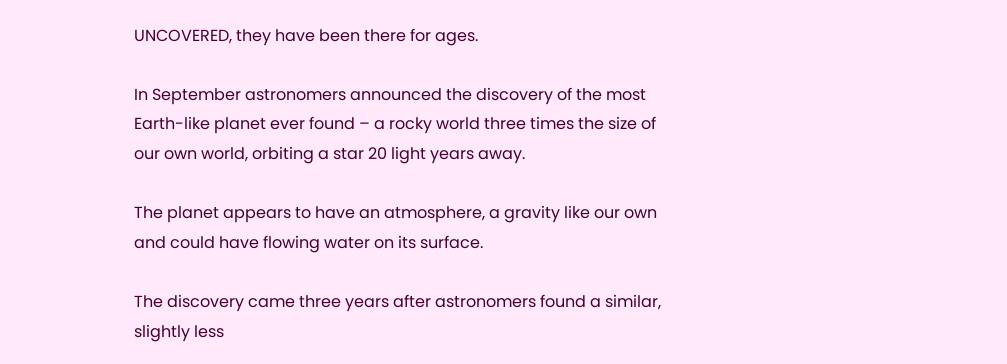UNCOVERED, they have been there for ages.

In September astronomers announced the discovery of the most Earth-like planet ever found – a rocky world three times the size of our own world, orbiting a star 20 light years away.

The planet appears to have an atmosphere, a gravity like our own and could have flowing water on its surface.

The discovery came three years after astronomers found a similar, slightly less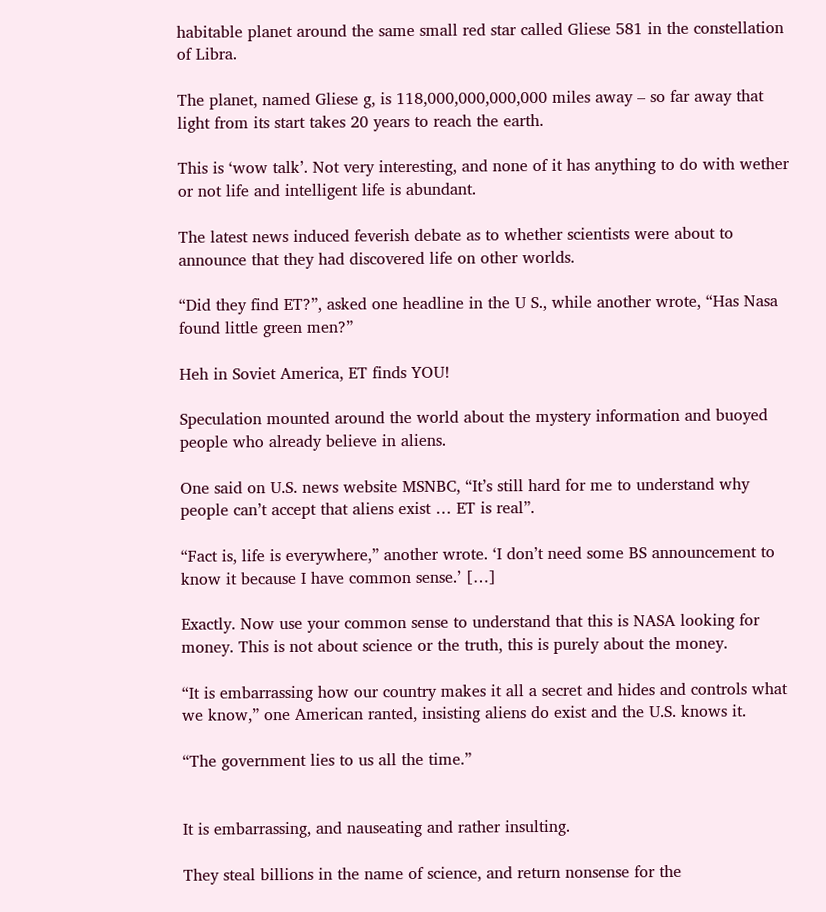habitable planet around the same small red star called Gliese 581 in the constellation of Libra.

The planet, named Gliese g, is 118,000,000,000,000 miles away – so far away that light from its start takes 20 years to reach the earth.

This is ‘wow talk’. Not very interesting, and none of it has anything to do with wether or not life and intelligent life is abundant.

The latest news induced feverish debate as to whether scientists were about to announce that they had discovered life on other worlds.

“Did they find ET?”, asked one headline in the U S., while another wrote, “Has Nasa found little green men?”

Heh in Soviet America, ET finds YOU!

Speculation mounted around the world about the mystery information and buoyed people who already believe in aliens.

One said on U.S. news website MSNBC, “It’s still hard for me to understand why people can’t accept that aliens exist … ET is real”.

“Fact is, life is everywhere,” another wrote. ‘I don’t need some BS announcement to know it because I have common sense.’ […]

Exactly. Now use your common sense to understand that this is NASA looking for money. This is not about science or the truth, this is purely about the money.

“It is embarrassing how our country makes it all a secret and hides and controls what we know,” one American ranted, insisting aliens do exist and the U.S. knows it.

“The government lies to us all the time.”


It is embarrassing, and nauseating and rather insulting.

They steal billions in the name of science, and return nonsense for the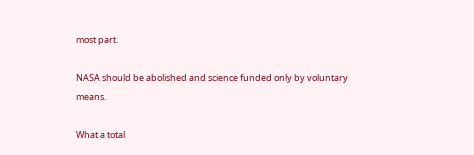most part.

NASA should be abolished and science funded only by voluntary means.

What a total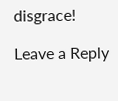disgrace!

Leave a Reply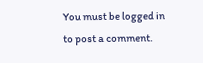You must be logged in to post a comment.